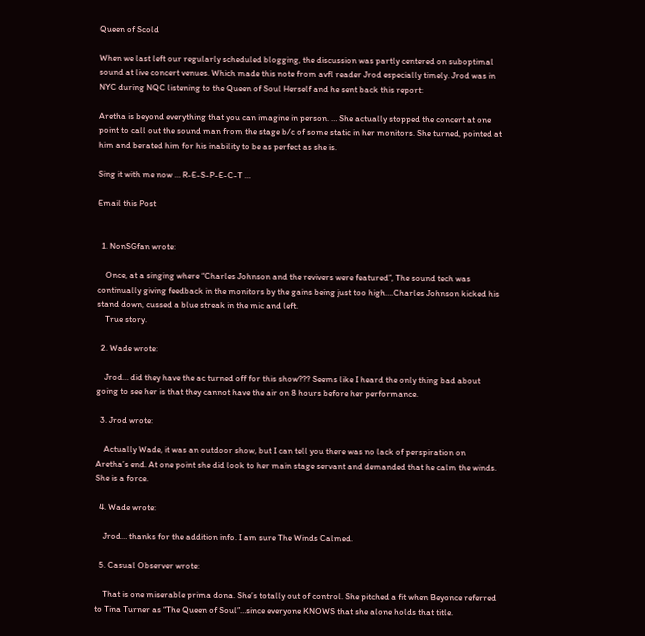Queen of Scold

When we last left our regularly scheduled blogging, the discussion was partly centered on suboptimal sound at live concert venues. Which made this note from avfl reader Jrod especially timely. Jrod was in NYC during NQC listening to the Queen of Soul Herself and he sent back this report:

Aretha is beyond everything that you can imagine in person. … She actually stopped the concert at one point to call out the sound man from the stage b/c of some static in her monitors. She turned, pointed at him and berated him for his inability to be as perfect as she is.

Sing it with me now … R-E-S-P-E-C-T …

Email this Post


  1. NonSGfan wrote:

    Once, at a singing where “Charles Johnson and the revivers were featured”, The sound tech was continually giving feedback in the monitors by the gains being just too high….Charles Johnson kicked his stand down, cussed a blue streak in the mic and left.
    True story.

  2. Wade wrote:

    Jrod… did they have the ac turned off for this show??? Seems like I heard the only thing bad about going to see her is that they cannot have the air on 8 hours before her performance.

  3. Jrod wrote:

    Actually Wade, it was an outdoor show, but I can tell you there was no lack of perspiration on Aretha’s end. At one point she did look to her main stage servant and demanded that he calm the winds. She is a force.

  4. Wade wrote:

    Jrod… thanks for the addition info. I am sure The Winds Calmed.

  5. Casual Observer wrote:

    That is one miserable prima dona. She’s totally out of control. She pitched a fit when Beyonce referred to Tina Turner as “The Queen of Soul”…since everyone KNOWS that she alone holds that title.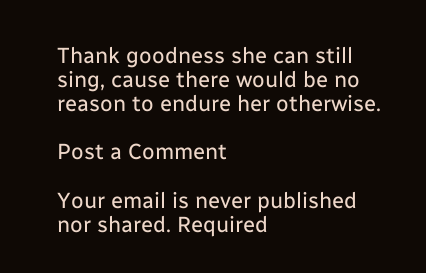Thank goodness she can still sing, cause there would be no reason to endure her otherwise.

Post a Comment

Your email is never published nor shared. Required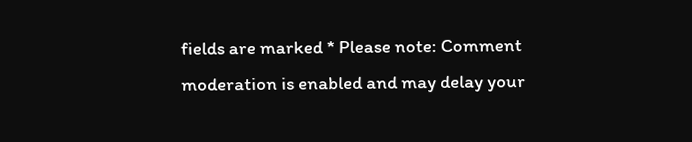fields are marked * Please note: Comment moderation is enabled and may delay your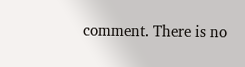comment. There is no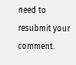need to resubmit your comment.